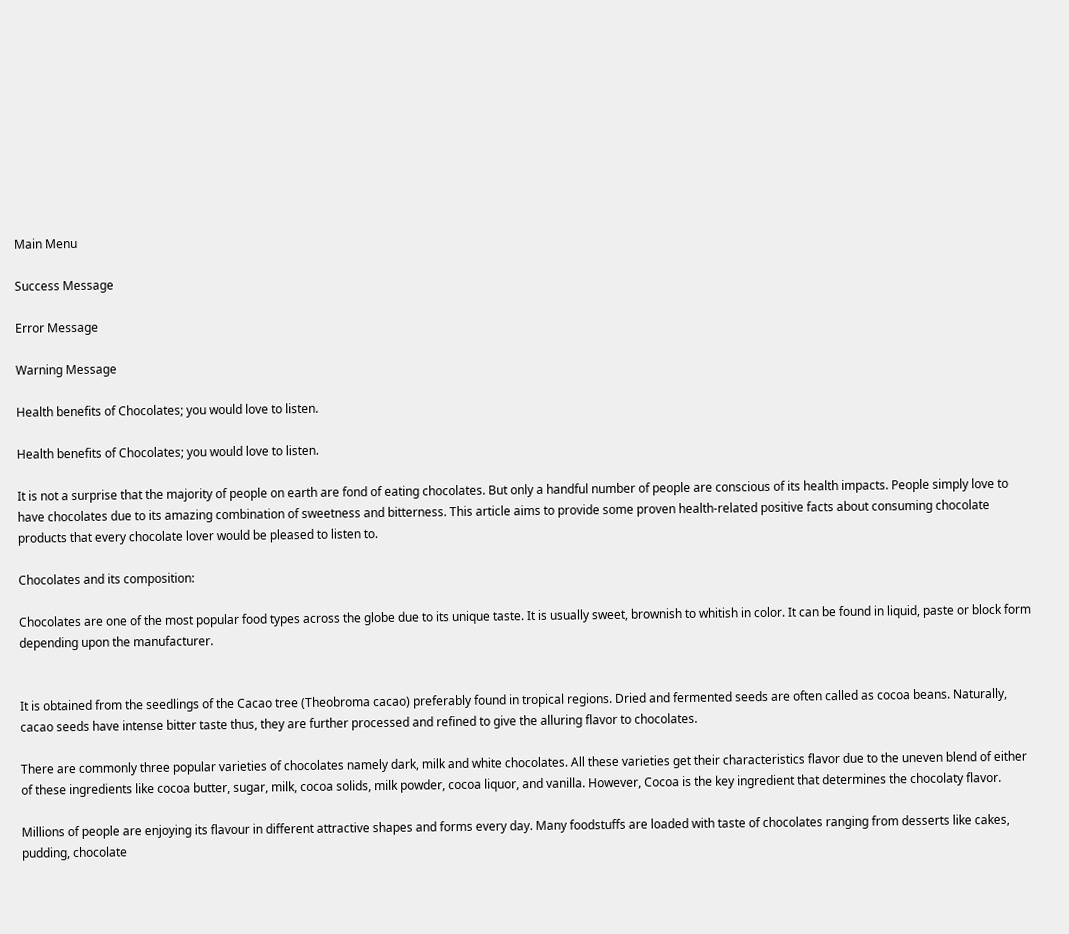Main Menu

Success Message

Error Message

Warning Message

Health benefits of Chocolates; you would love to listen.

Health benefits of Chocolates; you would love to listen.

It is not a surprise that the majority of people on earth are fond of eating chocolates. But only a handful number of people are conscious of its health impacts. People simply love to have chocolates due to its amazing combination of sweetness and bitterness. This article aims to provide some proven health-related positive facts about consuming chocolate products that every chocolate lover would be pleased to listen to.

Chocolates and its composition:

Chocolates are one of the most popular food types across the globe due to its unique taste. It is usually sweet, brownish to whitish in color. It can be found in liquid, paste or block form depending upon the manufacturer.


It is obtained from the seedlings of the Cacao tree (Theobroma cacao) preferably found in tropical regions. Dried and fermented seeds are often called as cocoa beans. Naturally, cacao seeds have intense bitter taste thus, they are further processed and refined to give the alluring flavor to chocolates.

There are commonly three popular varieties of chocolates namely dark, milk and white chocolates. All these varieties get their characteristics flavor due to the uneven blend of either of these ingredients like cocoa butter, sugar, milk, cocoa solids, milk powder, cocoa liquor, and vanilla. However, Cocoa is the key ingredient that determines the chocolaty flavor.

Millions of people are enjoying its flavour in different attractive shapes and forms every day. Many foodstuffs are loaded with taste of chocolates ranging from desserts like cakes, pudding, chocolate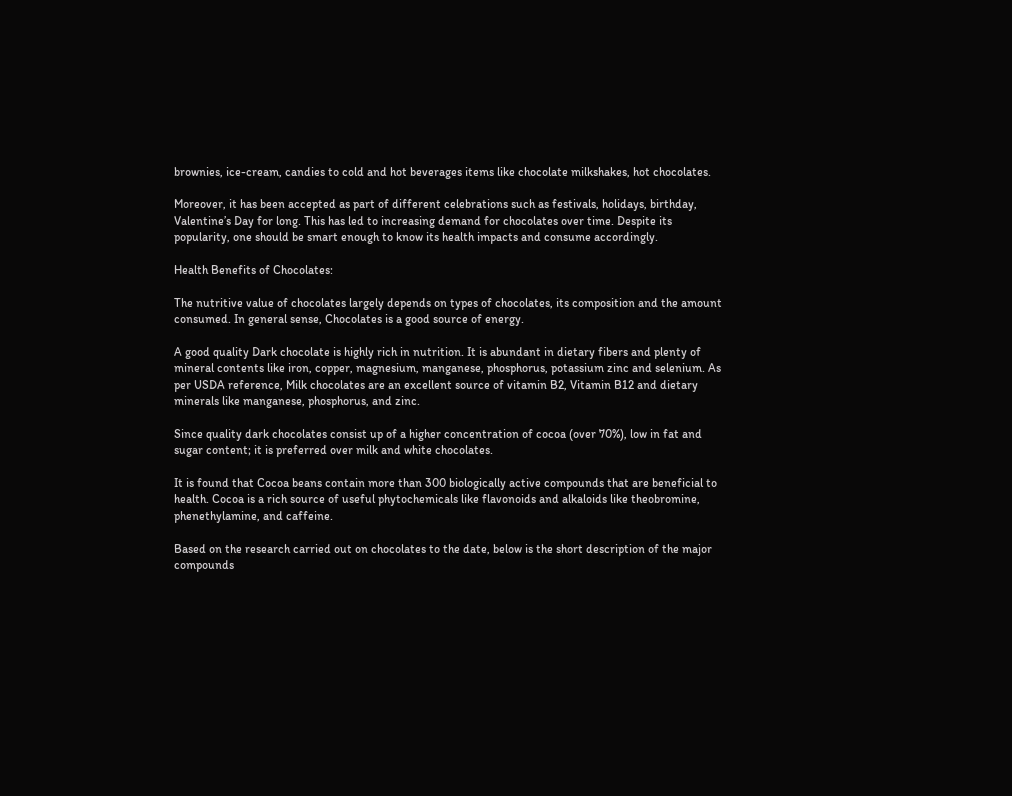brownies, ice-cream, candies to cold and hot beverages items like chocolate milkshakes, hot chocolates.

Moreover, it has been accepted as part of different celebrations such as festivals, holidays, birthday, Valentine’s Day for long. This has led to increasing demand for chocolates over time. Despite its popularity, one should be smart enough to know its health impacts and consume accordingly.

Health Benefits of Chocolates:

The nutritive value of chocolates largely depends on types of chocolates, its composition and the amount consumed. In general sense, Chocolates is a good source of energy.

A good quality Dark chocolate is highly rich in nutrition. It is abundant in dietary fibers and plenty of mineral contents like iron, copper, magnesium, manganese, phosphorus, potassium zinc and selenium. As per USDA reference, Milk chocolates are an excellent source of vitamin B2, Vitamin B12 and dietary minerals like manganese, phosphorus, and zinc.

Since quality dark chocolates consist up of a higher concentration of cocoa (over 70%), low in fat and sugar content; it is preferred over milk and white chocolates.

It is found that Cocoa beans contain more than 300 biologically active compounds that are beneficial to health. Cocoa is a rich source of useful phytochemicals like flavonoids and alkaloids like theobromine, phenethylamine, and caffeine.

Based on the research carried out on chocolates to the date, below is the short description of the major compounds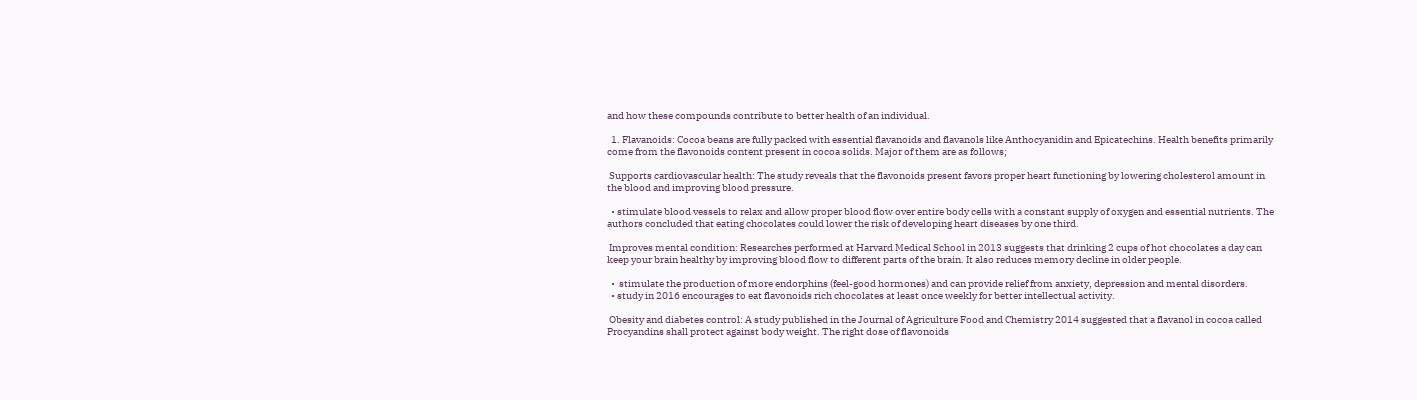and how these compounds contribute to better health of an individual.

  1. Flavanoids: Cocoa beans are fully packed with essential flavanoids and flavanols like Anthocyanidin and Epicatechins. Health benefits primarily come from the flavonoids content present in cocoa solids. Major of them are as follows;

 Supports cardiovascular health: The study reveals that the flavonoids present favors proper heart functioning by lowering cholesterol amount in the blood and improving blood pressure.

  • stimulate blood vessels to relax and allow proper blood flow over entire body cells with a constant supply of oxygen and essential nutrients. The authors concluded that eating chocolates could lower the risk of developing heart diseases by one third.

 Improves mental condition: Researches performed at Harvard Medical School in 2013 suggests that drinking 2 cups of hot chocolates a day can keep your brain healthy by improving blood flow to different parts of the brain. It also reduces memory decline in older people.

  •  stimulate the production of more endorphins (feel-good hormones) and can provide relief from anxiety, depression and mental disorders.
  • study in 2016 encourages to eat flavonoids rich chocolates at least once weekly for better intellectual activity.

 Obesity and diabetes control: A study published in the Journal of Agriculture Food and Chemistry 2014 suggested that a flavanol in cocoa called Procyandins shall protect against body weight. The right dose of flavonoids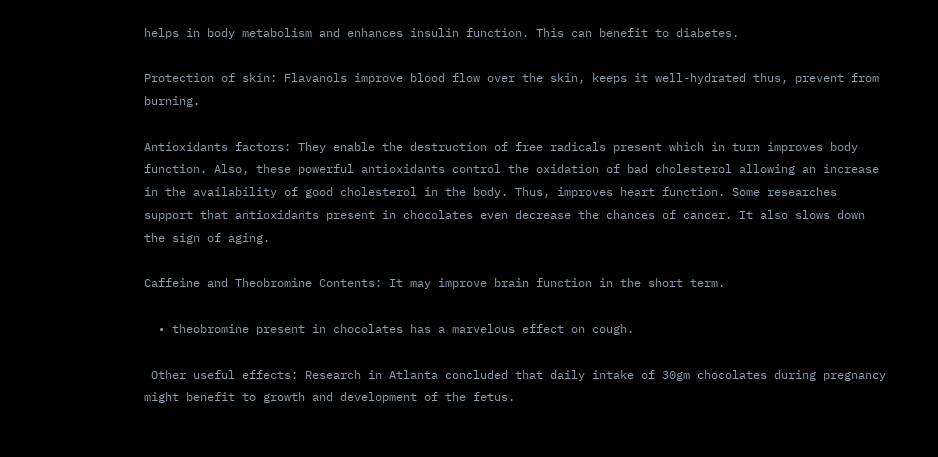helps in body metabolism and enhances insulin function. This can benefit to diabetes.

Protection of skin: Flavanols improve blood flow over the skin, keeps it well-hydrated thus, prevent from burning.

Antioxidants factors: They enable the destruction of free radicals present which in turn improves body function. Also, these powerful antioxidants control the oxidation of bad cholesterol allowing an increase in the availability of good cholesterol in the body. Thus, improves heart function. Some researches support that antioxidants present in chocolates even decrease the chances of cancer. It also slows down the sign of aging.

Caffeine and Theobromine Contents: It may improve brain function in the short term.

  • theobromine present in chocolates has a marvelous effect on cough.

 Other useful effects: Research in Atlanta concluded that daily intake of 30gm chocolates during pregnancy might benefit to growth and development of the fetus.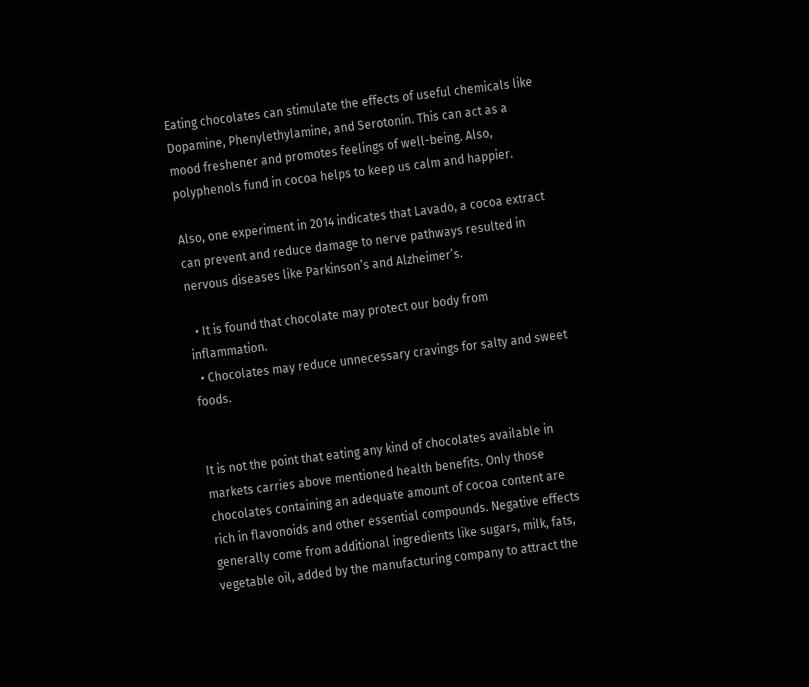Eating chocolates can stimulate the effects of useful chemicals like Dopamine, Phenylethylamine, and Serotonin. This can act as a mood freshener and promotes feelings of well-being. Also, polyphenols fund in cocoa helps to keep us calm and happier.

Also, one experiment in 2014 indicates that Lavado, a cocoa extract can prevent and reduce damage to nerve pathways resulted in nervous diseases like Parkinson’s and Alzheimer’s.

  • It is found that chocolate may protect our body from inflammation.
  • Chocolates may reduce unnecessary cravings for salty and sweet foods.


It is not the point that eating any kind of chocolates available in markets carries above mentioned health benefits. Only those chocolates containing an adequate amount of cocoa content are rich in flavonoids and other essential compounds. Negative effects generally come from additional ingredients like sugars, milk, fats, vegetable oil, added by the manufacturing company to attract the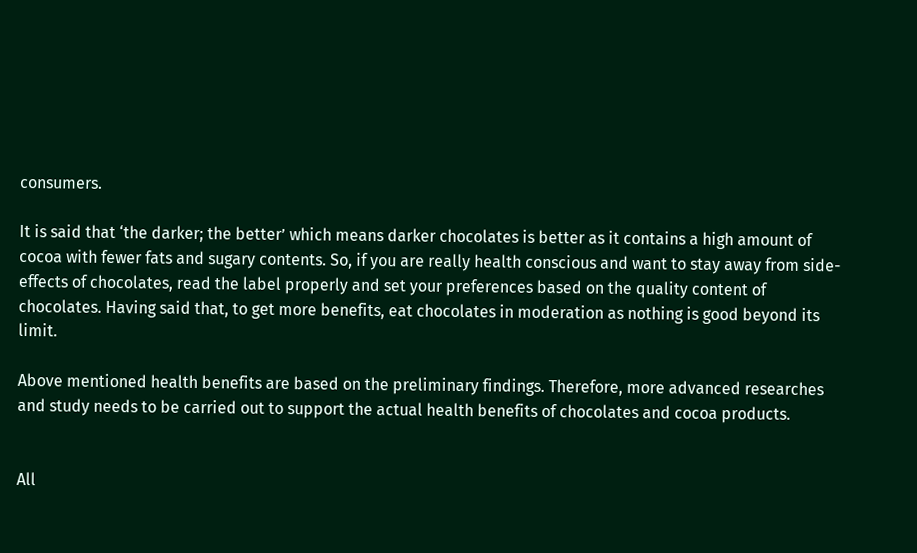consumers.

It is said that ‘the darker; the better’ which means darker chocolates is better as it contains a high amount of cocoa with fewer fats and sugary contents. So, if you are really health conscious and want to stay away from side-effects of chocolates, read the label properly and set your preferences based on the quality content of chocolates. Having said that, to get more benefits, eat chocolates in moderation as nothing is good beyond its limit.

Above mentioned health benefits are based on the preliminary findings. Therefore, more advanced researches and study needs to be carried out to support the actual health benefits of chocolates and cocoa products.


All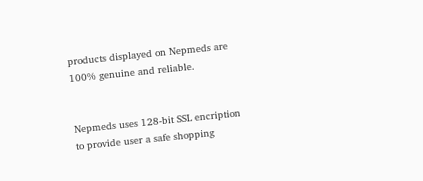products displayed on Nepmeds are 100% genuine and reliable.


Nepmeds uses 128-bit SSL encription to provide user a safe shopping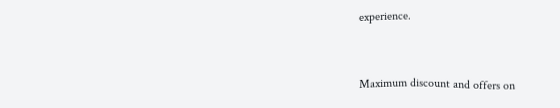experience.


Maximum discount and offers on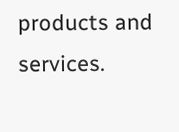products and services.